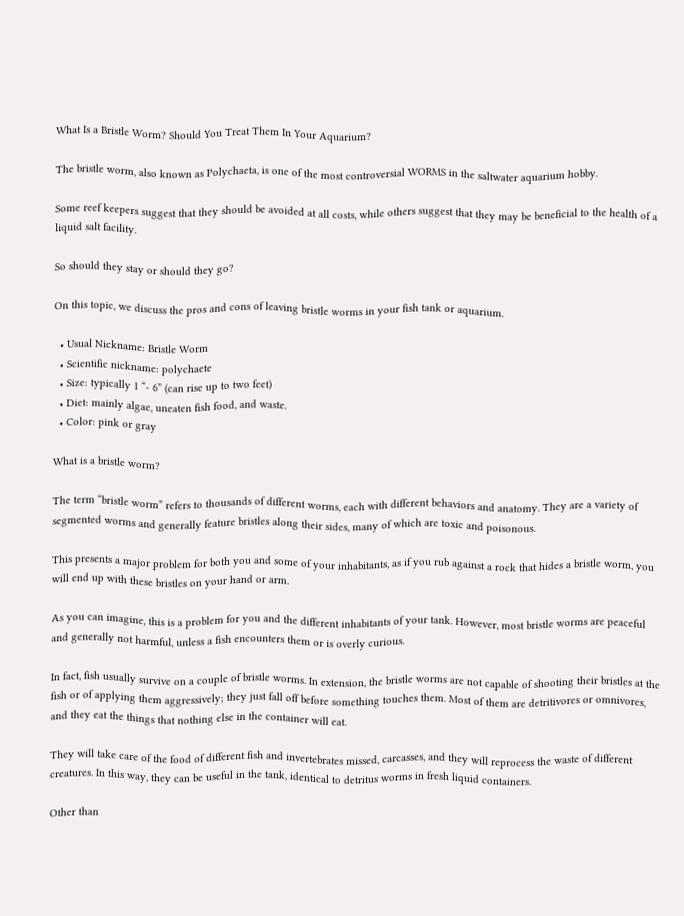What Is a Bristle Worm? Should You Treat Them In Your Aquarium?

The bristle worm, also known as Polychaeta, is one of the most controversial WORMS in the saltwater aquarium hobby.

Some reef keepers suggest that they should be avoided at all costs, while others suggest that they may be beneficial to the health of a liquid salt facility.

So should they stay or should they go?

On this topic, we discuss the pros and cons of leaving bristle worms in your fish tank or aquarium.

  • Usual Nickname: Bristle Worm
  • Scientific nickname: polychaete
  • Size: typically 1 “- 6” (can rise up to two feet)
  • Diet: mainly algae, uneaten fish food, and waste.
  • Color: pink or gray

What is a bristle worm?

The term “bristle worm” refers to thousands of different worms, each with different behaviors and anatomy. They are a variety of segmented worms and generally feature bristles along their sides, many of which are toxic and poisonous.

This presents a major problem for both you and some of your inhabitants, as if you rub against a rock that hides a bristle worm, you will end up with these bristles on your hand or arm.

As you can imagine, this is a problem for you and the different inhabitants of your tank. However, most bristle worms are peaceful and generally not harmful, unless a fish encounters them or is overly curious.

In fact, fish usually survive on a couple of bristle worms. In extension, the bristle worms are not capable of shooting their bristles at the fish or of applying them aggressively; they just fall off before something touches them. Most of them are detritivores or omnivores, and they eat the things that nothing else in the container will eat.

They will take care of the food of different fish and invertebrates missed, carcasses, and they will reprocess the waste of different creatures. In this way, they can be useful in the tank, identical to detritus worms in fresh liquid containers.

Other than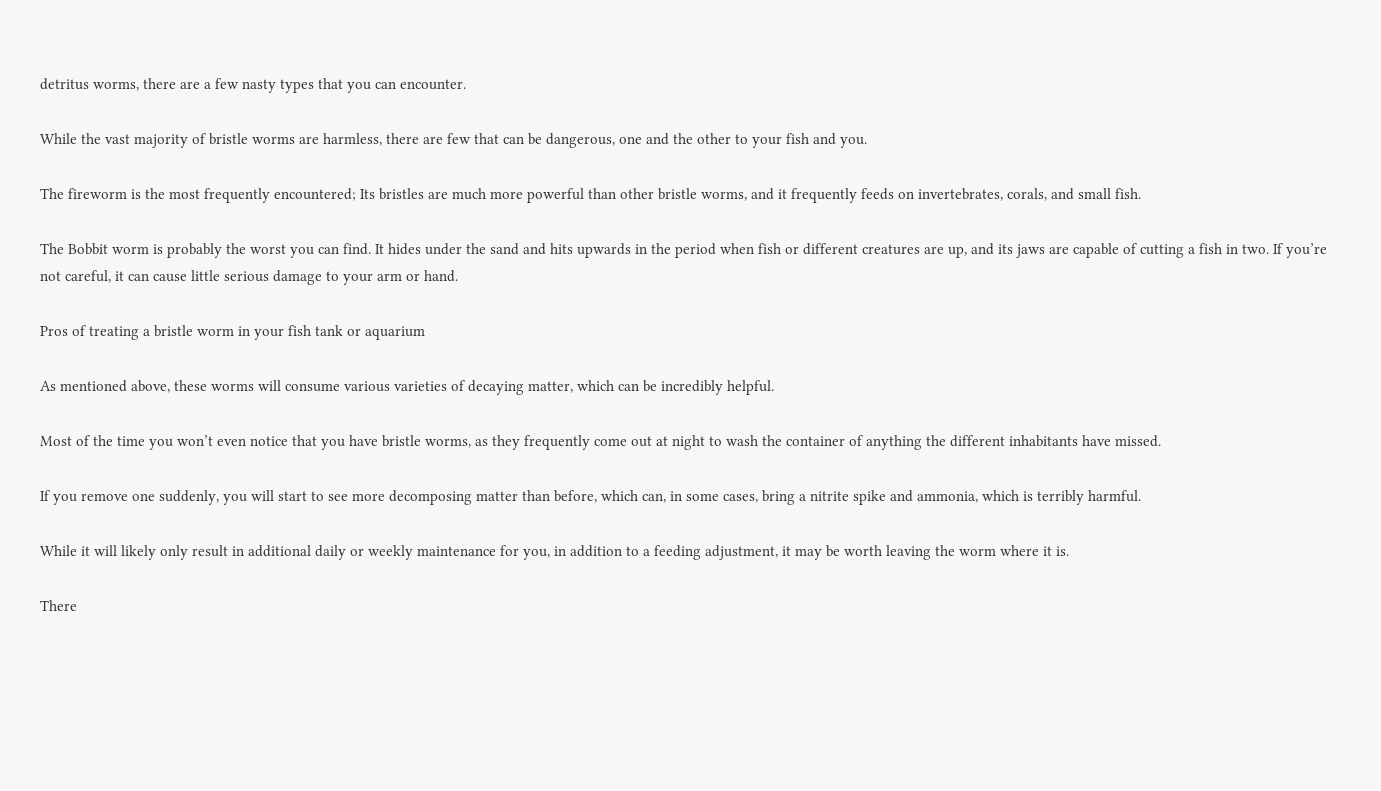detritus worms, there are a few nasty types that you can encounter.

While the vast majority of bristle worms are harmless, there are few that can be dangerous, one and the other to your fish and you.

The fireworm is the most frequently encountered; Its bristles are much more powerful than other bristle worms, and it frequently feeds on invertebrates, corals, and small fish.

The Bobbit worm is probably the worst you can find. It hides under the sand and hits upwards in the period when fish or different creatures are up, and its jaws are capable of cutting a fish in two. If you’re not careful, it can cause little serious damage to your arm or hand.

Pros of treating a bristle worm in your fish tank or aquarium

As mentioned above, these worms will consume various varieties of decaying matter, which can be incredibly helpful.

Most of the time you won’t even notice that you have bristle worms, as they frequently come out at night to wash the container of anything the different inhabitants have missed.

If you remove one suddenly, you will start to see more decomposing matter than before, which can, in some cases, bring a nitrite spike and ammonia, which is terribly harmful.

While it will likely only result in additional daily or weekly maintenance for you, in addition to a feeding adjustment, it may be worth leaving the worm where it is.

There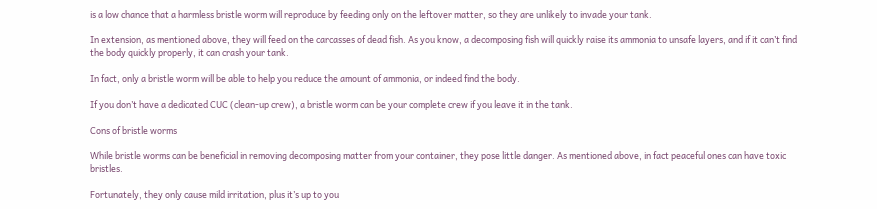is a low chance that a harmless bristle worm will reproduce by feeding only on the leftover matter, so they are unlikely to invade your tank.

In extension, as mentioned above, they will feed on the carcasses of dead fish. As you know, a decomposing fish will quickly raise its ammonia to unsafe layers, and if it can’t find the body quickly properly, it can crash your tank.

In fact, only a bristle worm will be able to help you reduce the amount of ammonia, or indeed find the body.

If you don’t have a dedicated CUC (clean-up crew), a bristle worm can be your complete crew if you leave it in the tank.

Cons of bristle worms

While bristle worms can be beneficial in removing decomposing matter from your container, they pose little danger. As mentioned above, in fact peaceful ones can have toxic bristles.

Fortunately, they only cause mild irritation, plus it’s up to you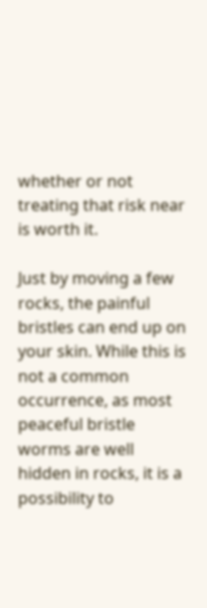whether or not treating that risk near is worth it.

Just by moving a few rocks, the painful bristles can end up on your skin. While this is not a common occurrence, as most peaceful bristle worms are well hidden in rocks, it is a possibility to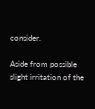consider.

Aside from possible slight irritation of the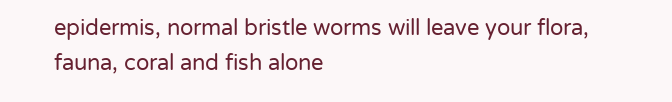epidermis, normal bristle worms will leave your flora, fauna, coral and fish alone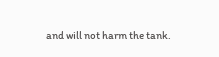and will not harm the tank.